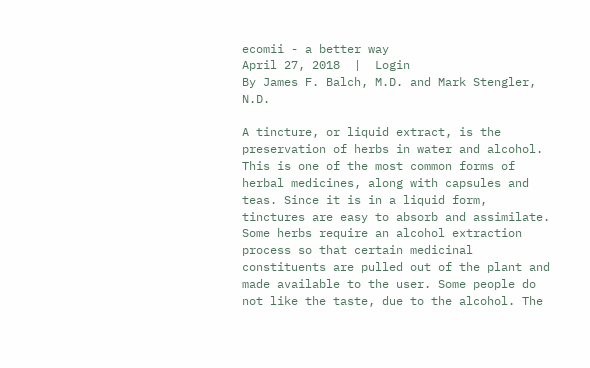ecomii - a better way
April 27, 2018  |  Login
By James F. Balch, M.D. and Mark Stengler, N.D.

A tincture, or liquid extract, is the preservation of herbs in water and alcohol. This is one of the most common forms of herbal medicines, along with capsules and teas. Since it is in a liquid form, tinctures are easy to absorb and assimilate. Some herbs require an alcohol extraction process so that certain medicinal constituents are pulled out of the plant and made available to the user. Some people do not like the taste, due to the alcohol. The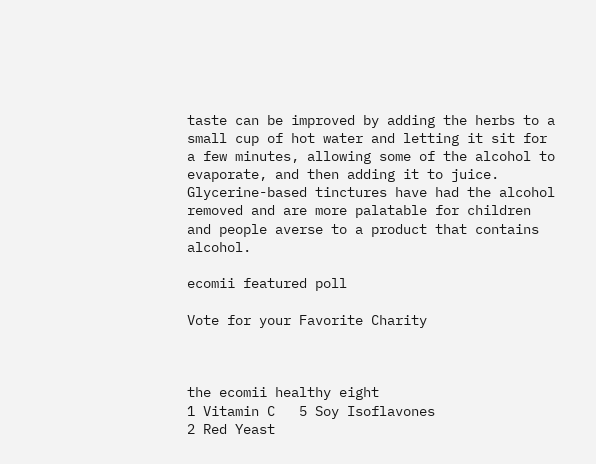taste can be improved by adding the herbs to a small cup of hot water and letting it sit for a few minutes, allowing some of the alcohol to evaporate, and then adding it to juice. Glycerine-based tinctures have had the alcohol removed and are more palatable for children and people averse to a product that contains alcohol.

ecomii featured poll

Vote for your Favorite Charity



the ecomii healthy eight
1 Vitamin C   5 Soy Isoflavones
2 Red Yeast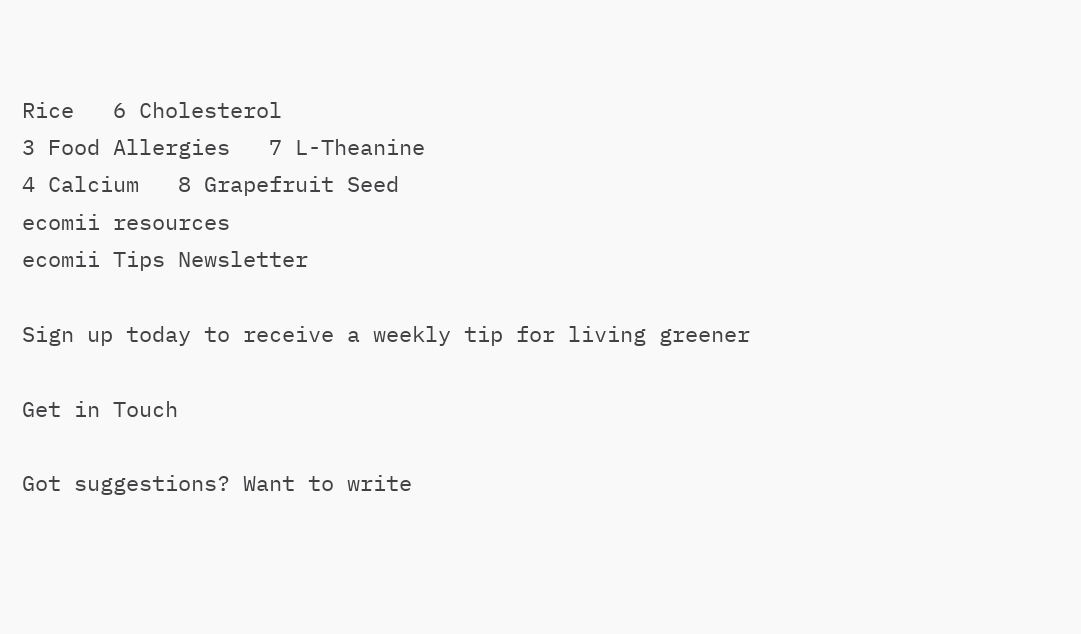Rice   6 Cholesterol
3 Food Allergies   7 L-Theanine
4 Calcium   8 Grapefruit Seed
ecomii resources
ecomii Tips Newsletter

Sign up today to receive a weekly tip for living greener

Get in Touch

Got suggestions? Want to write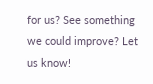for us? See something we could improve? Let us know!